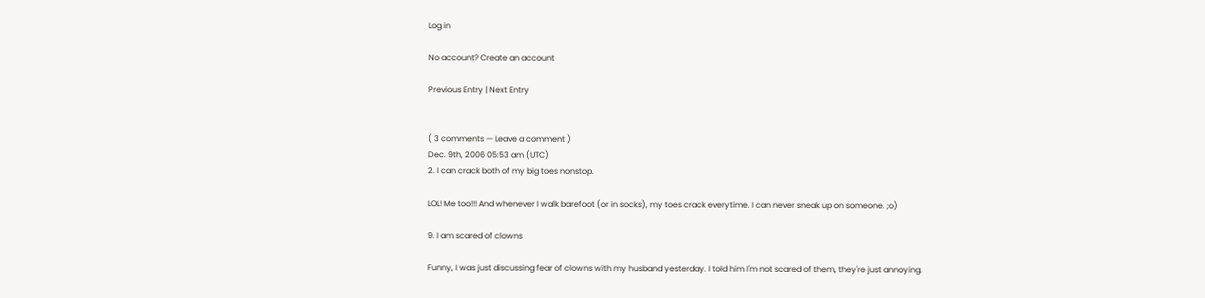Log in

No account? Create an account

Previous Entry | Next Entry


( 3 comments — Leave a comment )
Dec. 9th, 2006 05:53 am (UTC)
2. I can crack both of my big toes nonstop.

LOL! Me too!!! And whenever I walk barefoot (or in socks), my toes crack everytime. I can never sneak up on someone. ;o)

9. I am scared of clowns

Funny, I was just discussing fear of clowns with my husband yesterday. I told him I'm not scared of them, they're just annoying.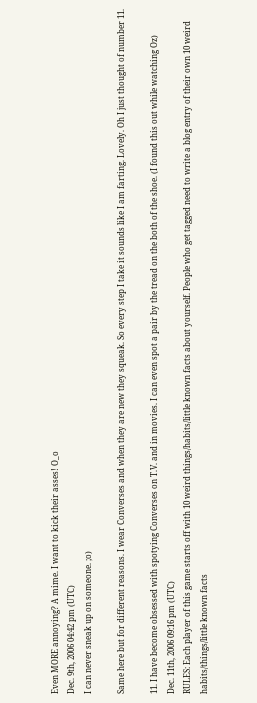Even MORE annoying? A mime. I want to kick their asses! O_o
Dec. 9th, 2006 04:42 pm (UTC)
I can never sneak up on someone. ;o)

Same here but for different reasons. I wear Converses and when they are new they squeak. So every step I take it sounds like I am farting. Lovely. Oh I just thought of number 11.

11. I have become obsessed with spotying Converses on T.V. and in movies. I can even spot a pair by the tread on the both of the shoe. (I found this out while watching Oz)
Dec. 11th, 2006 09:16 pm (UTC)
RULES: Each player of this game starts off with 10 weird things/habits/little known facts about yourself. People who get tagged need to write a blog entry of their own 10 weird habits/things/little known facts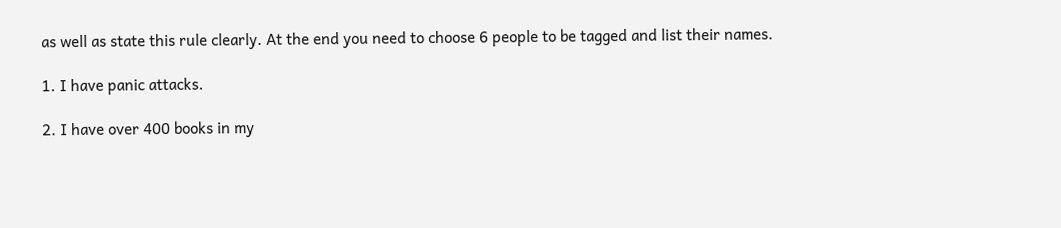as well as state this rule clearly. At the end you need to choose 6 people to be tagged and list their names.

1. I have panic attacks.

2. I have over 400 books in my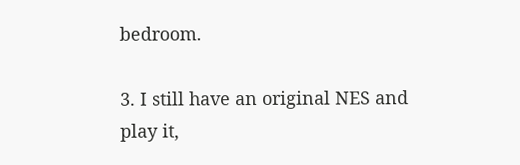bedroom.

3. I still have an original NES and play it,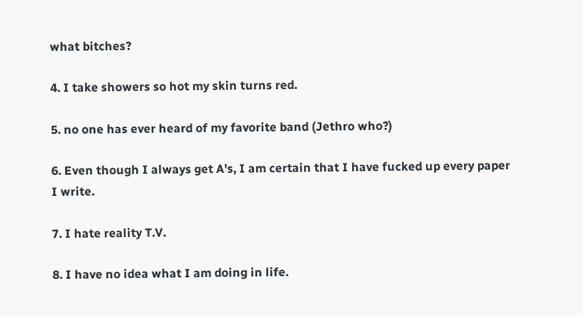what bitches?

4. I take showers so hot my skin turns red.

5. no one has ever heard of my favorite band (Jethro who?)

6. Even though I always get A's, I am certain that I have fucked up every paper I write.

7. I hate reality T.V.

8. I have no idea what I am doing in life.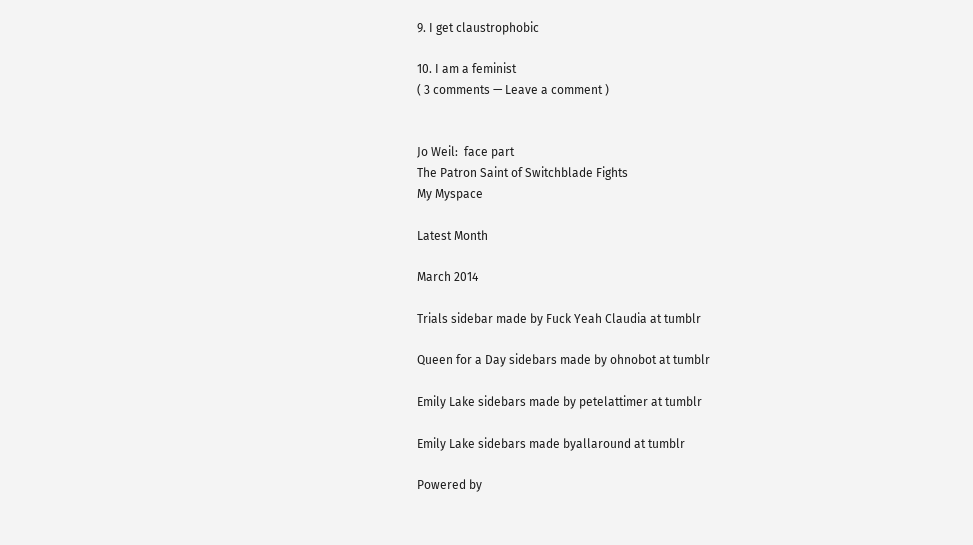9. I get claustrophobic

10. I am a feminist
( 3 comments — Leave a comment )


Jo Weil:  face part
The Patron Saint of Switchblade Fights
My Myspace

Latest Month

March 2014

Trials sidebar made by Fuck Yeah Claudia at tumblr

Queen for a Day sidebars made by ohnobot at tumblr

Emily Lake sidebars made by petelattimer at tumblr

Emily Lake sidebars made byallaround at tumblr

Powered by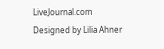LiveJournal.com
Designed by Lilia Ahner